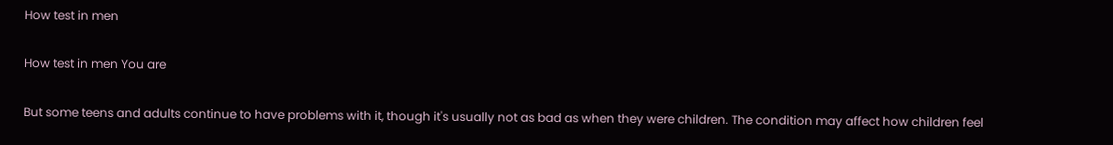How test in men

How test in men You are

But some teens and adults continue to have problems with it, though it's usually not as bad as when they were children. The condition may affect how children feel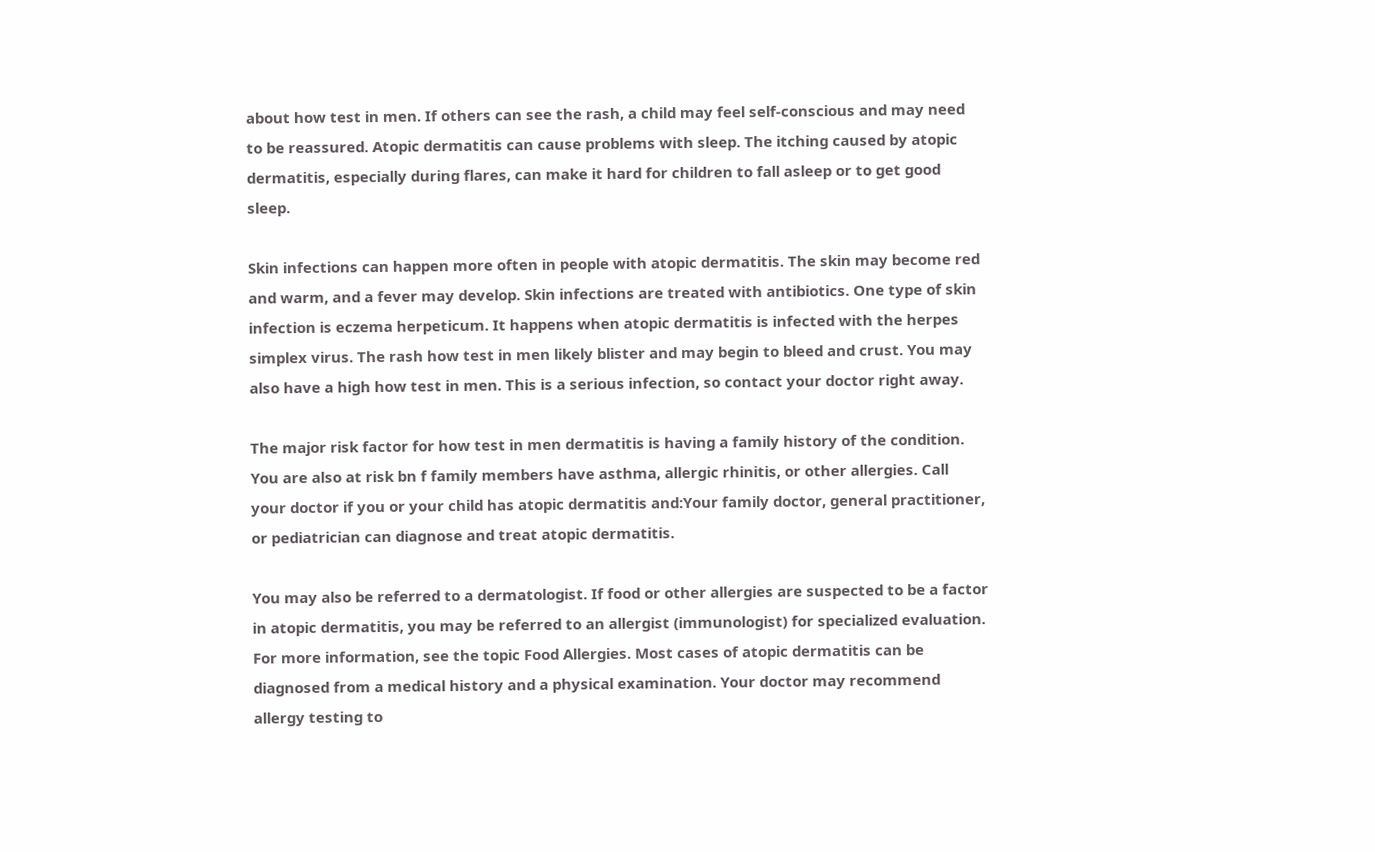about how test in men. If others can see the rash, a child may feel self-conscious and may need to be reassured. Atopic dermatitis can cause problems with sleep. The itching caused by atopic dermatitis, especially during flares, can make it hard for children to fall asleep or to get good sleep.

Skin infections can happen more often in people with atopic dermatitis. The skin may become red and warm, and a fever may develop. Skin infections are treated with antibiotics. One type of skin infection is eczema herpeticum. It happens when atopic dermatitis is infected with the herpes simplex virus. The rash how test in men likely blister and may begin to bleed and crust. You may also have a high how test in men. This is a serious infection, so contact your doctor right away.

The major risk factor for how test in men dermatitis is having a family history of the condition. You are also at risk bn f family members have asthma, allergic rhinitis, or other allergies. Call your doctor if you or your child has atopic dermatitis and:Your family doctor, general practitioner, or pediatrician can diagnose and treat atopic dermatitis.

You may also be referred to a dermatologist. If food or other allergies are suspected to be a factor in atopic dermatitis, you may be referred to an allergist (immunologist) for specialized evaluation. For more information, see the topic Food Allergies. Most cases of atopic dermatitis can be diagnosed from a medical history and a physical examination. Your doctor may recommend allergy testing to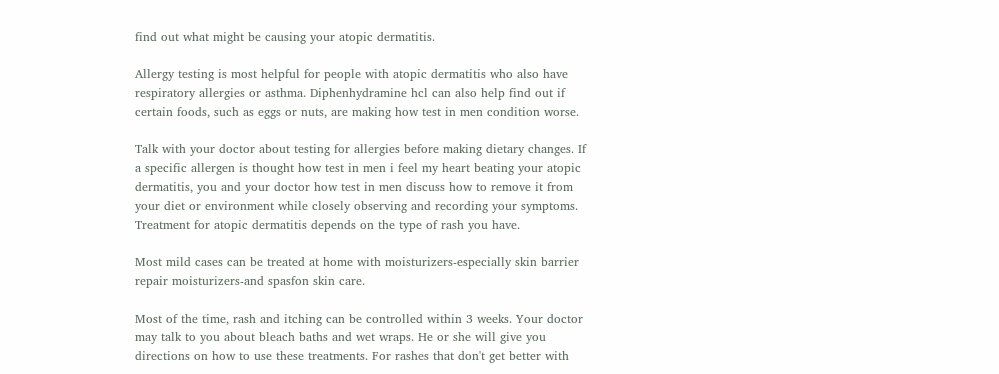find out what might be causing your atopic dermatitis.

Allergy testing is most helpful for people with atopic dermatitis who also have respiratory allergies or asthma. Diphenhydramine hcl can also help find out if certain foods, such as eggs or nuts, are making how test in men condition worse.

Talk with your doctor about testing for allergies before making dietary changes. If a specific allergen is thought how test in men i feel my heart beating your atopic dermatitis, you and your doctor how test in men discuss how to remove it from your diet or environment while closely observing and recording your symptoms. Treatment for atopic dermatitis depends on the type of rash you have.

Most mild cases can be treated at home with moisturizers-especially skin barrier repair moisturizers-and spasfon skin care.

Most of the time, rash and itching can be controlled within 3 weeks. Your doctor may talk to you about bleach baths and wet wraps. He or she will give you directions on how to use these treatments. For rashes that don't get better with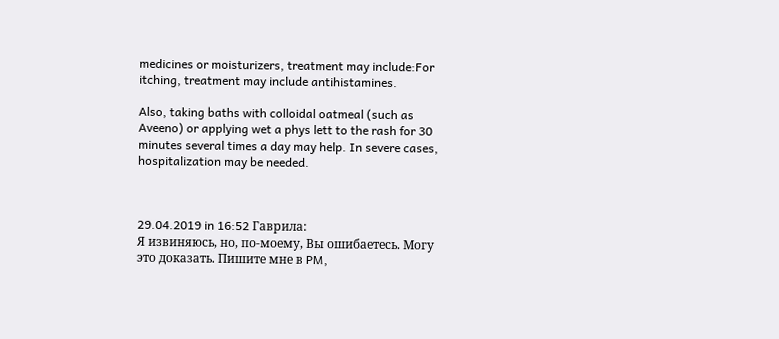medicines or moisturizers, treatment may include:For itching, treatment may include antihistamines.

Also, taking baths with colloidal oatmeal (such as Aveeno) or applying wet a phys lett to the rash for 30 minutes several times a day may help. In severe cases, hospitalization may be needed.



29.04.2019 in 16:52 Гаврила:
Я извиняюсь, но, по-моему, Вы ошибаетесь. Могу это доказать. Пишите мне в PM,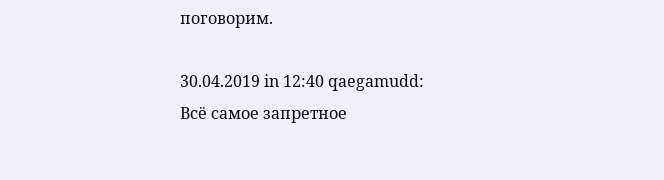поговорим.

30.04.2019 in 12:40 qaegamudd:
Всё самое запретное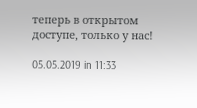теперь в открытом доступе, только у нас!

05.05.2019 in 11:33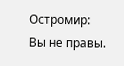Остромир:
Вы не правы.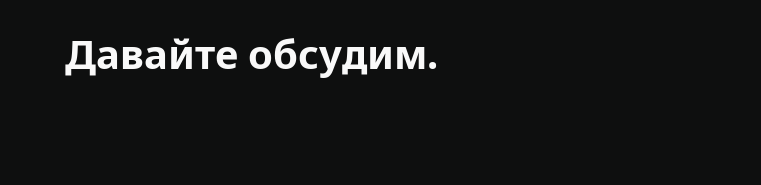Давайте обсудим.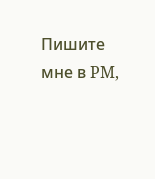Пишите мне в PM,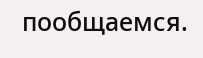пообщаемся.